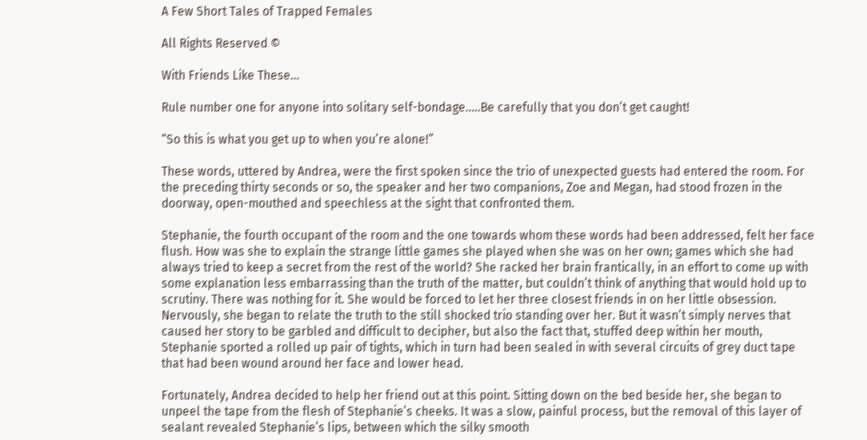A Few Short Tales of Trapped Females

All Rights Reserved ©

With Friends Like These...

Rule number one for anyone into solitary self-bondage.....Be carefully that you don’t get caught!

“So this is what you get up to when you’re alone!”

These words, uttered by Andrea, were the first spoken since the trio of unexpected guests had entered the room. For the preceding thirty seconds or so, the speaker and her two companions, Zoe and Megan, had stood frozen in the doorway, open-mouthed and speechless at the sight that confronted them.

Stephanie, the fourth occupant of the room and the one towards whom these words had been addressed, felt her face flush. How was she to explain the strange little games she played when she was on her own; games which she had always tried to keep a secret from the rest of the world? She racked her brain frantically, in an effort to come up with some explanation less embarrassing than the truth of the matter, but couldn’t think of anything that would hold up to scrutiny. There was nothing for it. She would be forced to let her three closest friends in on her little obsession. Nervously, she began to relate the truth to the still shocked trio standing over her. But it wasn’t simply nerves that caused her story to be garbled and difficult to decipher, but also the fact that, stuffed deep within her mouth, Stephanie sported a rolled up pair of tights, which in turn had been sealed in with several circuits of grey duct tape that had been wound around her face and lower head.

Fortunately, Andrea decided to help her friend out at this point. Sitting down on the bed beside her, she began to unpeel the tape from the flesh of Stephanie’s cheeks. It was a slow, painful process, but the removal of this layer of sealant revealed Stephanie’s lips, between which the silky smooth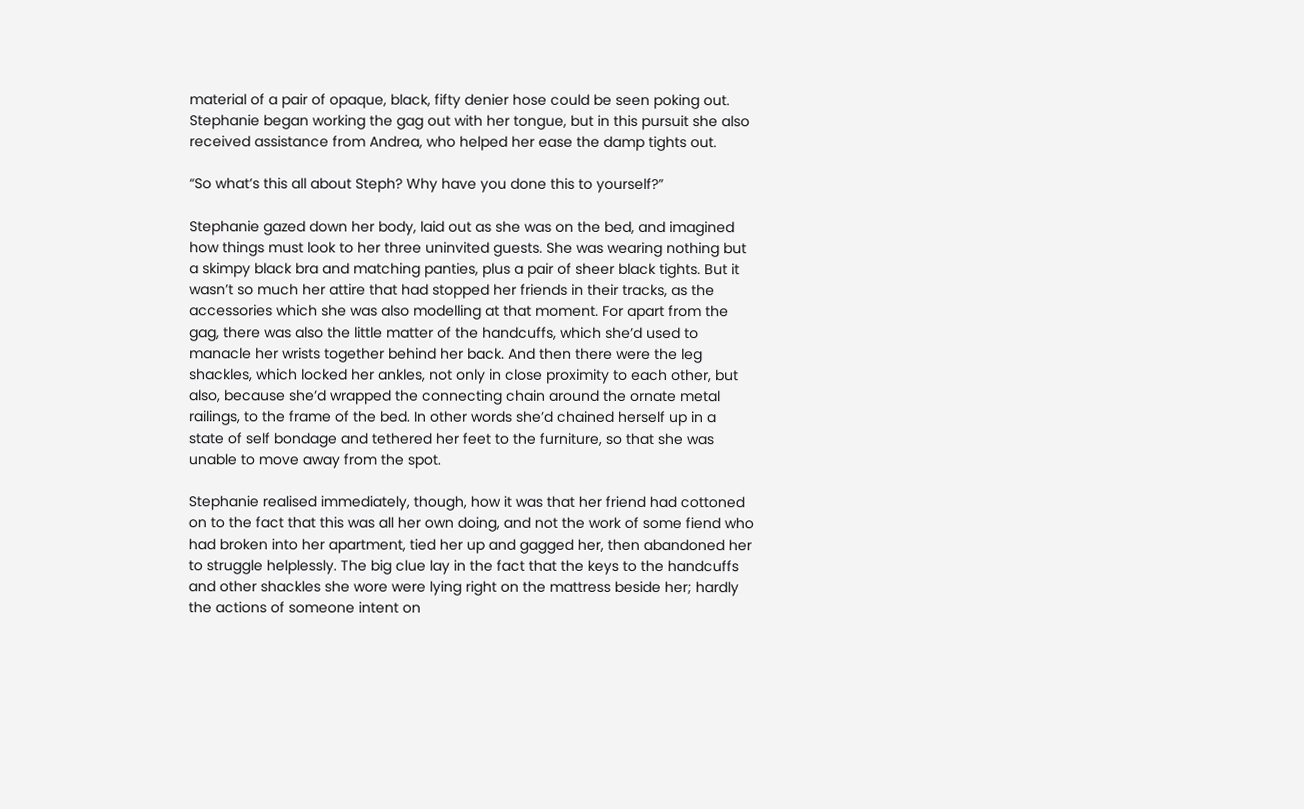material of a pair of opaque, black, fifty denier hose could be seen poking out. Stephanie began working the gag out with her tongue, but in this pursuit she also received assistance from Andrea, who helped her ease the damp tights out.

“So what’s this all about Steph? Why have you done this to yourself?”

Stephanie gazed down her body, laid out as she was on the bed, and imagined how things must look to her three uninvited guests. She was wearing nothing but a skimpy black bra and matching panties, plus a pair of sheer black tights. But it wasn’t so much her attire that had stopped her friends in their tracks, as the accessories which she was also modelling at that moment. For apart from the gag, there was also the little matter of the handcuffs, which she’d used to manacle her wrists together behind her back. And then there were the leg shackles, which locked her ankles, not only in close proximity to each other, but also, because she’d wrapped the connecting chain around the ornate metal railings, to the frame of the bed. In other words she’d chained herself up in a state of self bondage and tethered her feet to the furniture, so that she was unable to move away from the spot.

Stephanie realised immediately, though, how it was that her friend had cottoned on to the fact that this was all her own doing, and not the work of some fiend who had broken into her apartment, tied her up and gagged her, then abandoned her to struggle helplessly. The big clue lay in the fact that the keys to the handcuffs and other shackles she wore were lying right on the mattress beside her; hardly the actions of someone intent on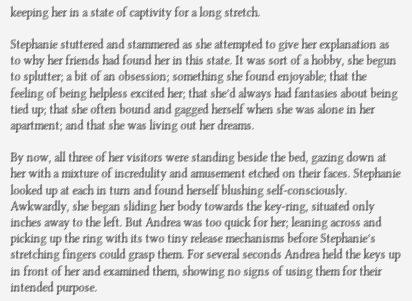keeping her in a state of captivity for a long stretch.

Stephanie stuttered and stammered as she attempted to give her explanation as to why her friends had found her in this state. It was sort of a hobby, she begun to splutter; a bit of an obsession; something she found enjoyable; that the feeling of being helpless excited her; that she’d always had fantasies about being tied up; that she often bound and gagged herself when she was alone in her apartment; and that she was living out her dreams.

By now, all three of her visitors were standing beside the bed, gazing down at her with a mixture of incredulity and amusement etched on their faces. Stephanie looked up at each in turn and found herself blushing self-consciously. Awkwardly, she began sliding her body towards the key-ring, situated only inches away to the left. But Andrea was too quick for her; leaning across and picking up the ring with its two tiny release mechanisms before Stephanie’s stretching fingers could grasp them. For several seconds Andrea held the keys up in front of her and examined them, showing no signs of using them for their intended purpose.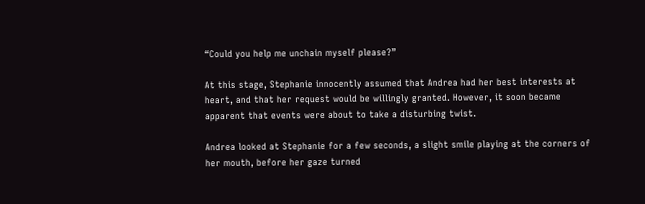“Could you help me unchain myself please?”

At this stage, Stephanie innocently assumed that Andrea had her best interests at heart, and that her request would be willingly granted. However, it soon became apparent that events were about to take a disturbing twist.

Andrea looked at Stephanie for a few seconds, a slight smile playing at the corners of her mouth, before her gaze turned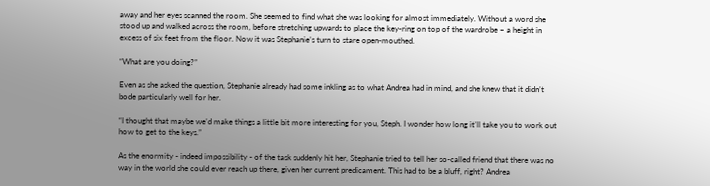away and her eyes scanned the room. She seemed to find what she was looking for almost immediately. Without a word she stood up and walked across the room, before stretching upwards to place the key-ring on top of the wardrobe – a height in excess of six feet from the floor. Now it was Stephanie’s turn to stare open-mouthed.

“What are you doing?”

Even as she asked the question, Stephanie already had some inkling as to what Andrea had in mind, and she knew that it didn’t bode particularly well for her.

“I thought that maybe we’d make things a little bit more interesting for you, Steph. I wonder how long it’ll take you to work out how to get to the keys.”

As the enormity - indeed impossibility - of the task suddenly hit her, Stephanie tried to tell her so-called friend that there was no way in the world she could ever reach up there, given her current predicament. This had to be a bluff, right? Andrea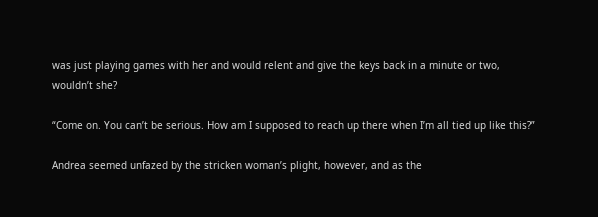was just playing games with her and would relent and give the keys back in a minute or two, wouldn’t she?

“Come on. You can’t be serious. How am I supposed to reach up there when I’m all tied up like this?”

Andrea seemed unfazed by the stricken woman’s plight, however, and as the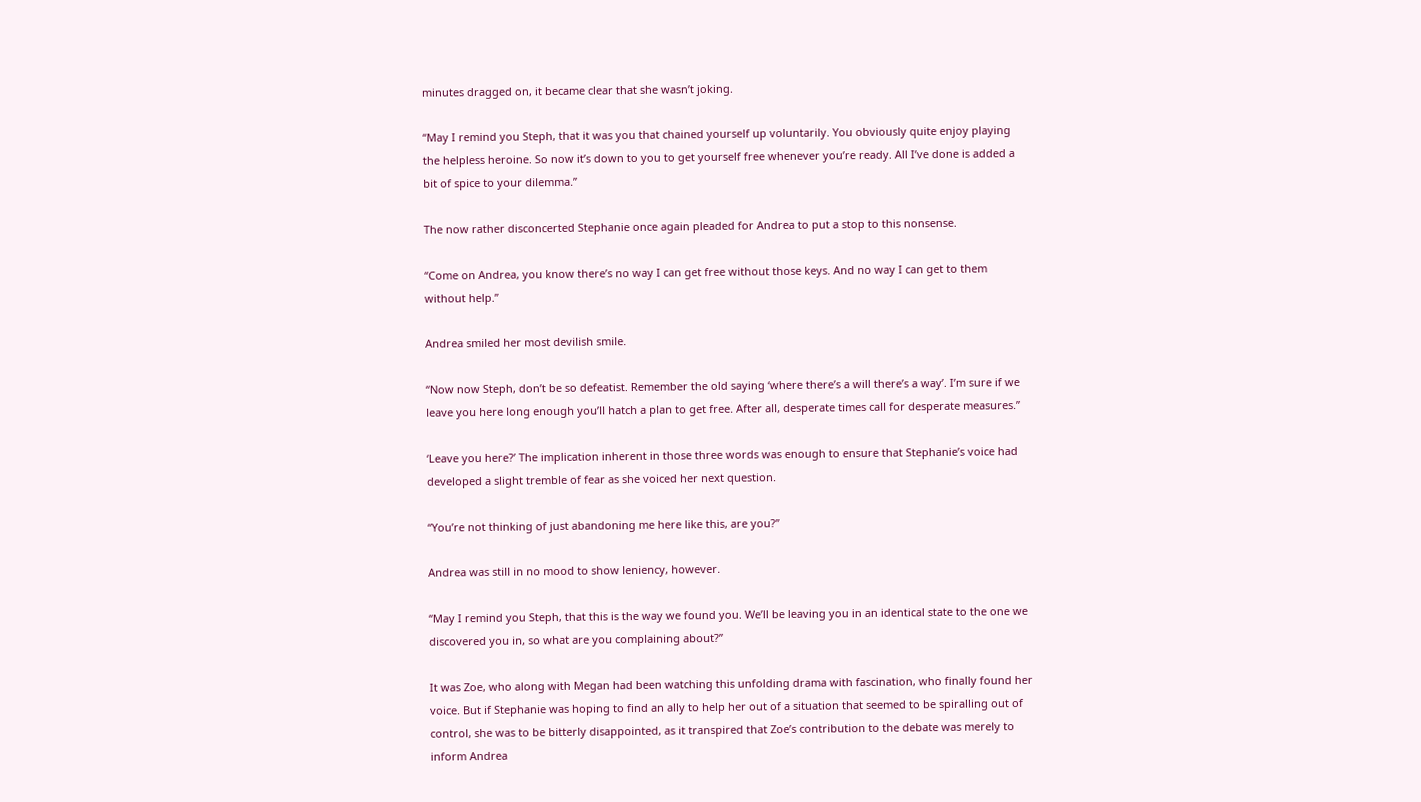minutes dragged on, it became clear that she wasn’t joking.

“May I remind you Steph, that it was you that chained yourself up voluntarily. You obviously quite enjoy playing the helpless heroine. So now it’s down to you to get yourself free whenever you’re ready. All I’ve done is added a bit of spice to your dilemma.”

The now rather disconcerted Stephanie once again pleaded for Andrea to put a stop to this nonsense.

“Come on Andrea, you know there’s no way I can get free without those keys. And no way I can get to them without help.”

Andrea smiled her most devilish smile.

“Now now Steph, don’t be so defeatist. Remember the old saying ‘where there’s a will there’s a way’. I’m sure if we leave you here long enough you’ll hatch a plan to get free. After all, desperate times call for desperate measures.”

‘Leave you here?’ The implication inherent in those three words was enough to ensure that Stephanie’s voice had developed a slight tremble of fear as she voiced her next question.

“You’re not thinking of just abandoning me here like this, are you?”

Andrea was still in no mood to show leniency, however.

“May I remind you Steph, that this is the way we found you. We’ll be leaving you in an identical state to the one we discovered you in, so what are you complaining about?”

It was Zoe, who along with Megan had been watching this unfolding drama with fascination, who finally found her voice. But if Stephanie was hoping to find an ally to help her out of a situation that seemed to be spiralling out of control, she was to be bitterly disappointed, as it transpired that Zoe’s contribution to the debate was merely to inform Andrea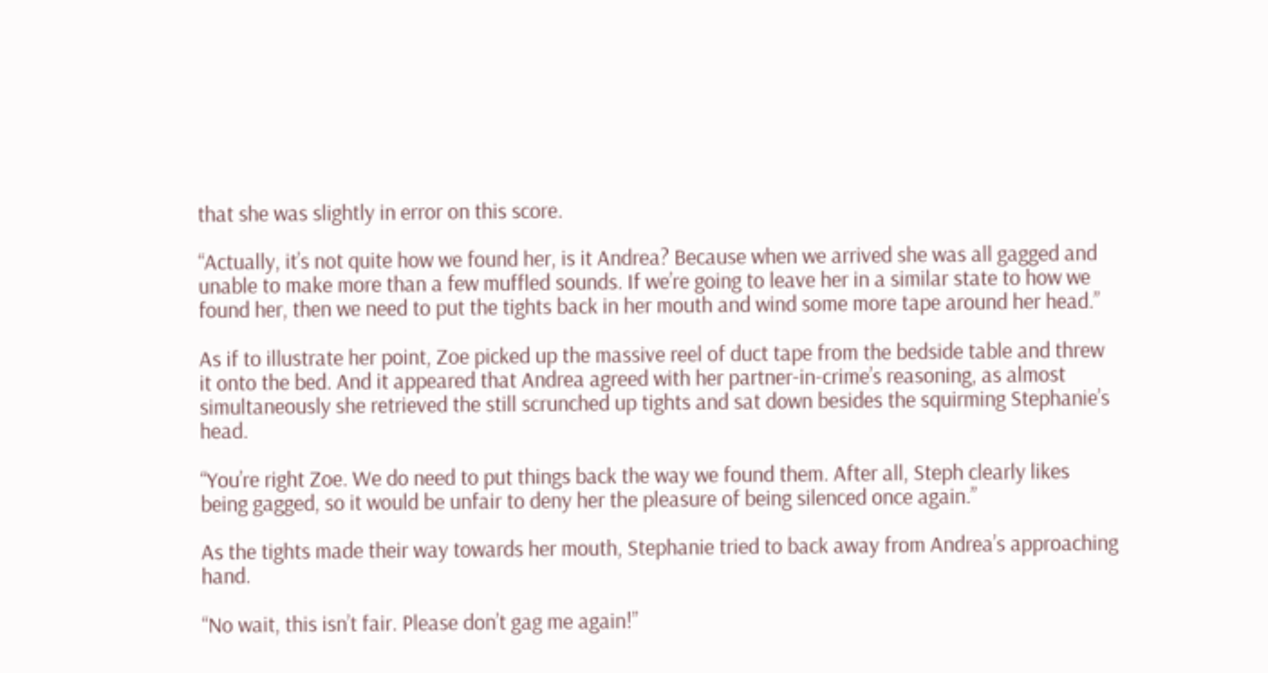that she was slightly in error on this score.

“Actually, it’s not quite how we found her, is it Andrea? Because when we arrived she was all gagged and unable to make more than a few muffled sounds. If we’re going to leave her in a similar state to how we found her, then we need to put the tights back in her mouth and wind some more tape around her head.”

As if to illustrate her point, Zoe picked up the massive reel of duct tape from the bedside table and threw it onto the bed. And it appeared that Andrea agreed with her partner-in-crime’s reasoning, as almost simultaneously she retrieved the still scrunched up tights and sat down besides the squirming Stephanie’s head.

“You’re right Zoe. We do need to put things back the way we found them. After all, Steph clearly likes being gagged, so it would be unfair to deny her the pleasure of being silenced once again.”

As the tights made their way towards her mouth, Stephanie tried to back away from Andrea’s approaching hand.

“No wait, this isn’t fair. Please don’t gag me again!”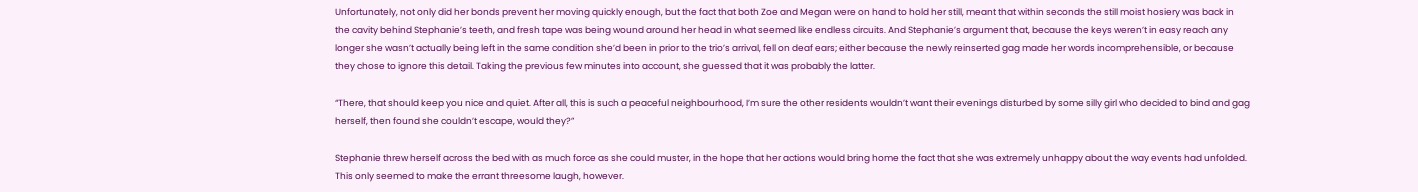Unfortunately, not only did her bonds prevent her moving quickly enough, but the fact that both Zoe and Megan were on hand to hold her still, meant that within seconds the still moist hosiery was back in the cavity behind Stephanie’s teeth, and fresh tape was being wound around her head in what seemed like endless circuits. And Stephanie’s argument that, because the keys weren’t in easy reach any longer she wasn’t actually being left in the same condition she’d been in prior to the trio’s arrival, fell on deaf ears; either because the newly reinserted gag made her words incomprehensible, or because they chose to ignore this detail. Taking the previous few minutes into account, she guessed that it was probably the latter.

“There, that should keep you nice and quiet. After all, this is such a peaceful neighbourhood, I’m sure the other residents wouldn’t want their evenings disturbed by some silly girl who decided to bind and gag herself, then found she couldn’t escape, would they?”

Stephanie threw herself across the bed with as much force as she could muster, in the hope that her actions would bring home the fact that she was extremely unhappy about the way events had unfolded. This only seemed to make the errant threesome laugh, however.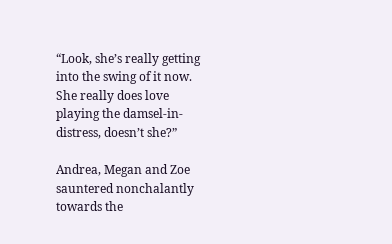“Look, she’s really getting into the swing of it now. She really does love playing the damsel-in-distress, doesn’t she?”

Andrea, Megan and Zoe sauntered nonchalantly towards the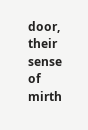door, their sense of mirth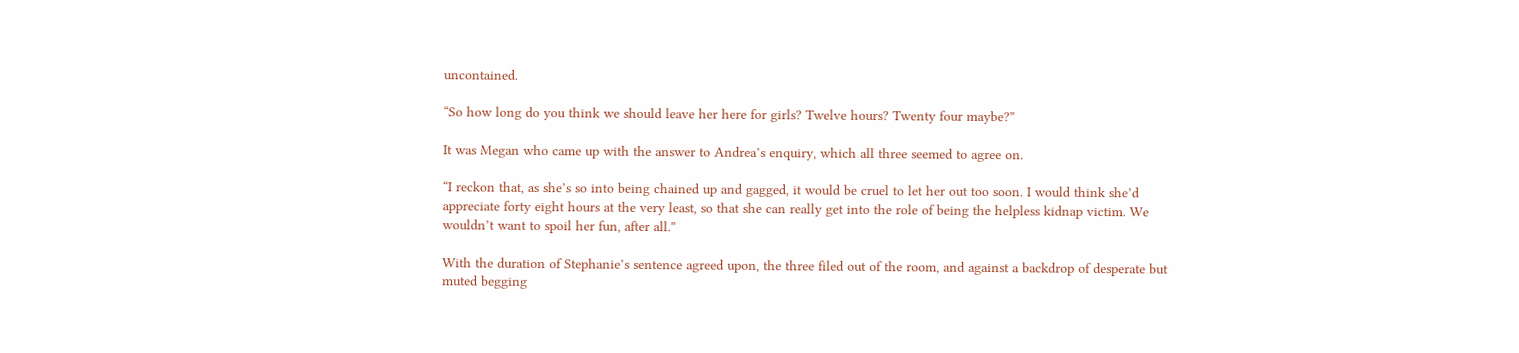uncontained.

“So how long do you think we should leave her here for girls? Twelve hours? Twenty four maybe?”

It was Megan who came up with the answer to Andrea’s enquiry, which all three seemed to agree on.

“I reckon that, as she’s so into being chained up and gagged, it would be cruel to let her out too soon. I would think she’d appreciate forty eight hours at the very least, so that she can really get into the role of being the helpless kidnap victim. We wouldn’t want to spoil her fun, after all.”

With the duration of Stephanie’s sentence agreed upon, the three filed out of the room, and against a backdrop of desperate but muted begging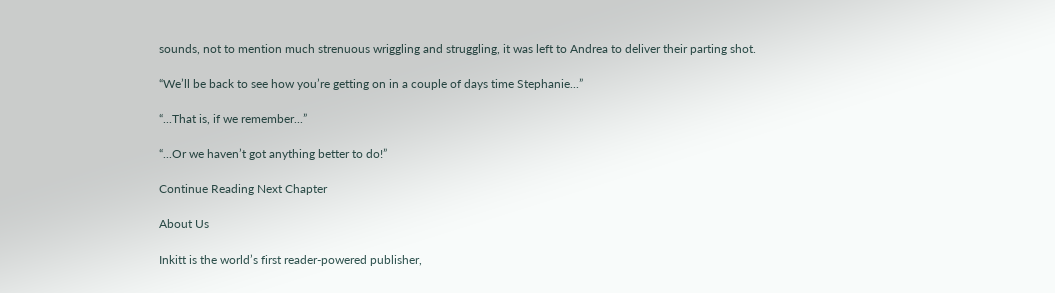sounds, not to mention much strenuous wriggling and struggling, it was left to Andrea to deliver their parting shot.

“We’ll be back to see how you’re getting on in a couple of days time Stephanie...”

“...That is, if we remember...”

“...Or we haven’t got anything better to do!”

Continue Reading Next Chapter

About Us

Inkitt is the world’s first reader-powered publisher,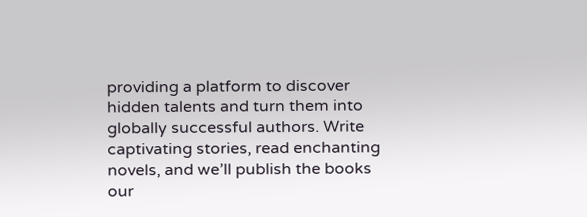providing a platform to discover hidden talents and turn them into globally successful authors. Write captivating stories, read enchanting novels, and we’ll publish the books our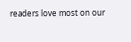readers love most on our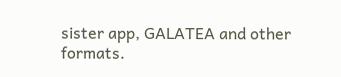sister app, GALATEA and other formats.